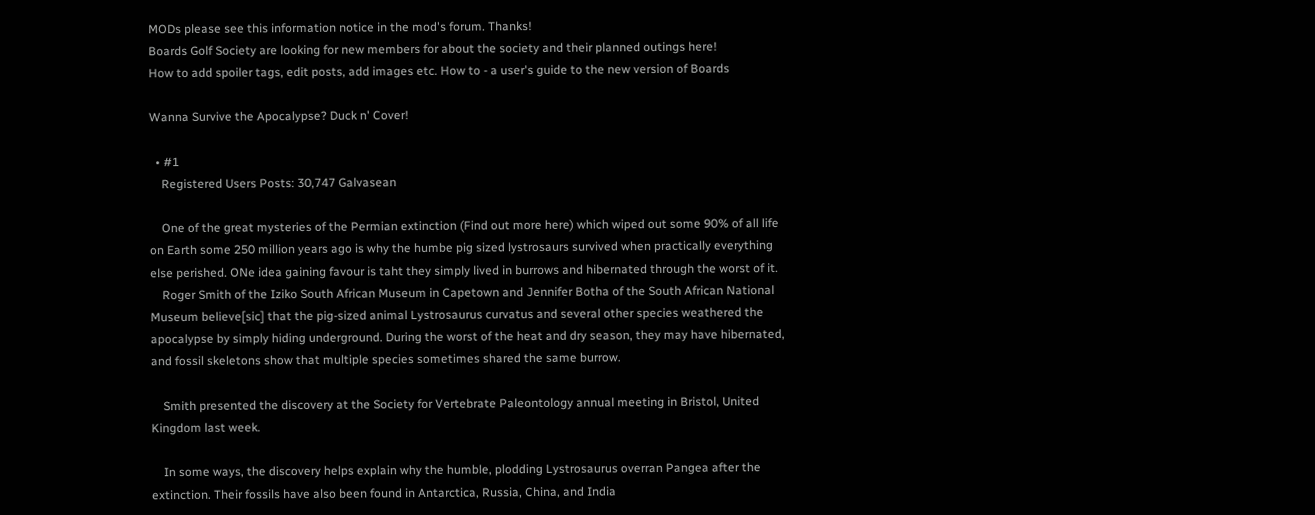MODs please see this information notice in the mod's forum. Thanks!
Boards Golf Society are looking for new members for about the society and their planned outings here!
How to add spoiler tags, edit posts, add images etc. How to - a user's guide to the new version of Boards

Wanna Survive the Apocalypse? Duck n' Cover!

  • #1
    Registered Users Posts: 30,747 Galvasean

    One of the great mysteries of the Permian extinction (Find out more here) which wiped out some 90% of all life on Earth some 250 million years ago is why the humbe pig sized lystrosaurs survived when practically everything else perished. ONe idea gaining favour is taht they simply lived in burrows and hibernated through the worst of it.
    Roger Smith of the Iziko South African Museum in Capetown and Jennifer Botha of the South African National Museum believe[sic] that the pig-sized animal Lystrosaurus curvatus and several other species weathered the apocalypse by simply hiding underground. During the worst of the heat and dry season, they may have hibernated, and fossil skeletons show that multiple species sometimes shared the same burrow.

    Smith presented the discovery at the Society for Vertebrate Paleontology annual meeting in Bristol, United Kingdom last week.

    In some ways, the discovery helps explain why the humble, plodding Lystrosaurus overran Pangea after the extinction. Their fossils have also been found in Antarctica, Russia, China, and India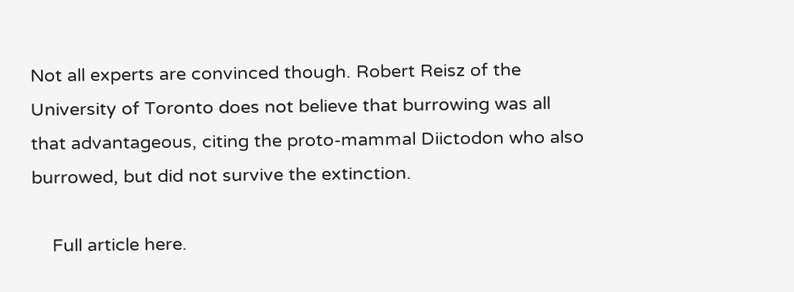Not all experts are convinced though. Robert Reisz of the University of Toronto does not believe that burrowing was all that advantageous, citing the proto-mammal Diictodon who also burrowed, but did not survive the extinction.

    Full article here.